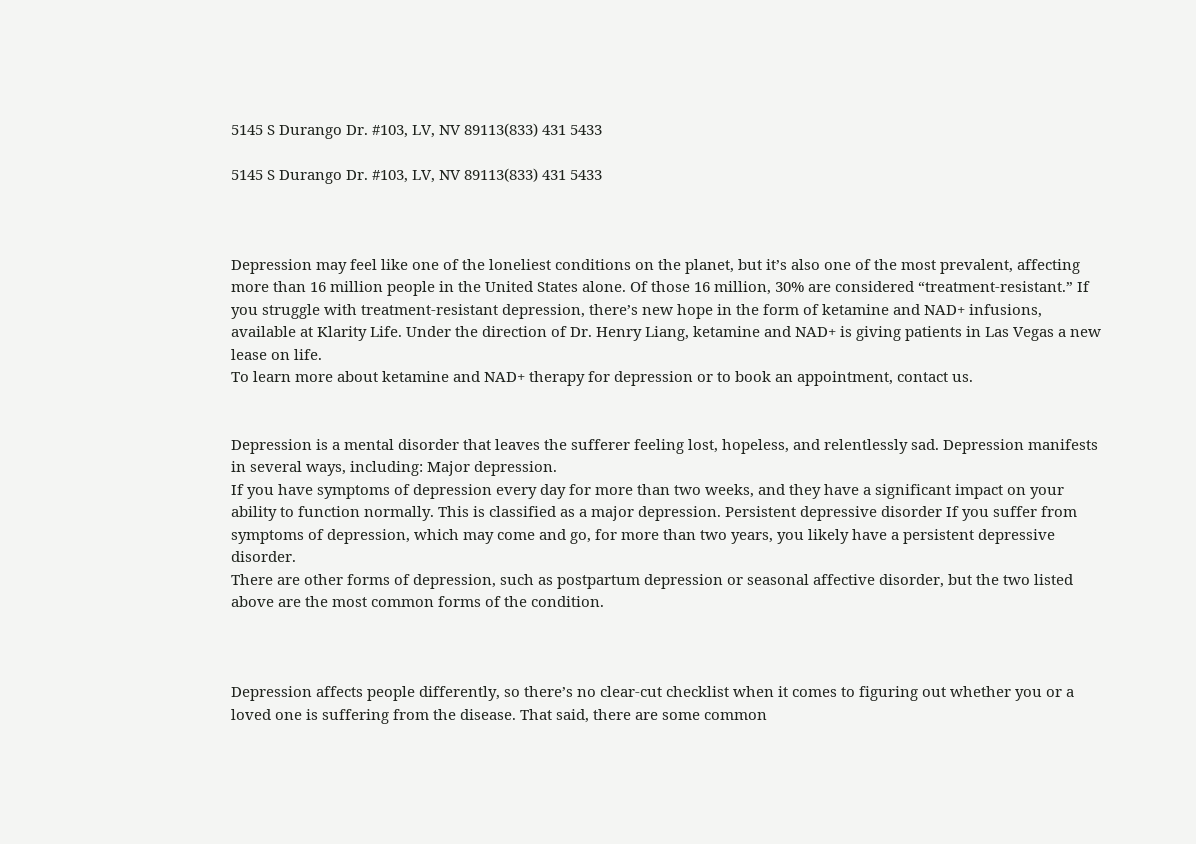5145 S Durango Dr. #103, LV, NV 89113(833) 431 5433

5145 S Durango Dr. #103, LV, NV 89113(833) 431 5433



Depression may feel like one of the loneliest conditions on the planet, but it’s also one of the most prevalent, affecting more than 16 million people in the United States alone. Of those 16 million, 30% are considered “treatment-resistant.” If you struggle with treatment-resistant depression, there’s new hope in the form of ketamine and NAD+ infusions, available at Klarity Life. Under the direction of Dr. Henry Liang, ketamine and NAD+ is giving patients in Las Vegas a new lease on life.
To learn more about ketamine and NAD+ therapy for depression or to book an appointment, contact us.


Depression is a mental disorder that leaves the sufferer feeling lost, hopeless, and relentlessly sad. Depression manifests in several ways, including: Major depression.
If you have symptoms of depression every day for more than two weeks, and they have a significant impact on your ability to function normally. This is classified as a major depression. Persistent depressive disorder If you suffer from symptoms of depression, which may come and go, for more than two years, you likely have a persistent depressive disorder.
There are other forms of depression, such as postpartum depression or seasonal affective disorder, but the two listed above are the most common forms of the condition.



Depression affects people differently, so there’s no clear-cut checklist when it comes to figuring out whether you or a loved one is suffering from the disease. That said, there are some common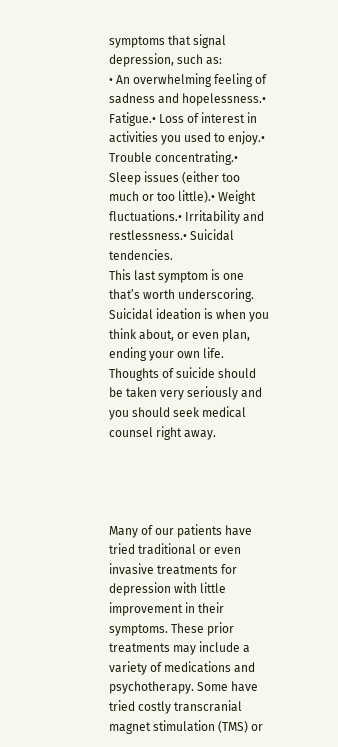symptoms that signal depression, such as:
• An overwhelming feeling of sadness and hopelessness.• Fatigue.• Loss of interest in activities you used to enjoy.• Trouble concentrating.• Sleep issues (either too much or too little).• Weight fluctuations.• Irritability and restlessness.• Suicidal tendencies.
This last symptom is one that’s worth underscoring. Suicidal ideation is when you think about, or even plan, ending your own life. Thoughts of suicide should be taken very seriously and you should seek medical counsel right away.




Many of our patients have tried traditional or even invasive treatments for depression with little improvement in their symptoms. These prior treatments may include a variety of medications and psychotherapy. Some have tried costly transcranial magnet stimulation (TMS) or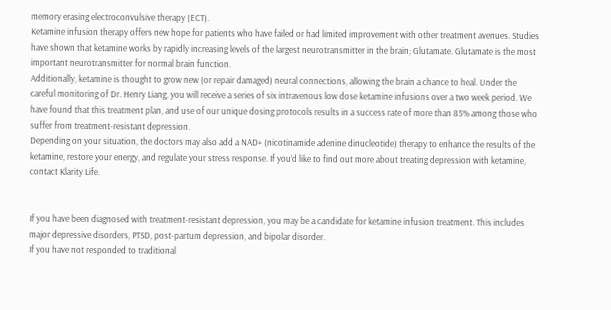memory erasing electroconvulsive therapy (ECT).
Ketamine infusion therapy offers new hope for patients who have failed or had limited improvement with other treatment avenues. Studies have shown that ketamine works by rapidly increasing levels of the largest neurotransmitter in the brain; Glutamate. Glutamate is the most important neurotransmitter for normal brain function.
Additionally, ketamine is thought to grow new (or repair damaged) neural connections, allowing the brain a chance to heal. Under the careful monitoring of Dr. Henry Liang, you will receive a series of six intravenous low dose ketamine infusions over a two week period. We have found that this treatment plan, and use of our unique dosing protocols results in a success rate of more than 85% among those who suffer from treatment-resistant depression.
Depending on your situation, the doctors may also add a NAD+ (nicotinamide adenine dinucleotide) therapy to enhance the results of the ketamine, restore your energy, and regulate your stress response. If you’d like to find out more about treating depression with ketamine, contact Klarity Life.


If you have been diagnosed with treatment-resistant depression, you may be a candidate for ketamine infusion treatment. This includes major depressive disorders, PTSD, post-partum depression, and bipolar disorder.
If you have not responded to traditional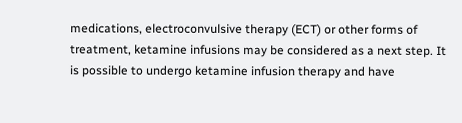medications, electroconvulsive therapy (ECT) or other forms of treatment, ketamine infusions may be considered as a next step. It is possible to undergo ketamine infusion therapy and have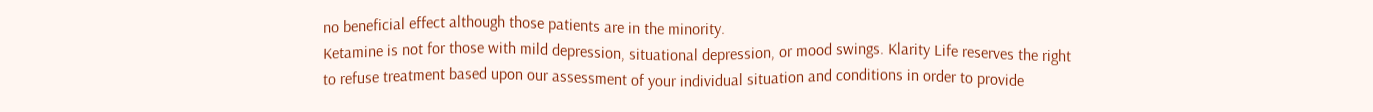no beneficial effect although those patients are in the minority.
Ketamine is not for those with mild depression, situational depression, or mood swings. Klarity Life reserves the right to refuse treatment based upon our assessment of your individual situation and conditions in order to provide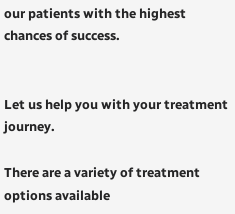our patients with the highest chances of success.


Let us help you with your treatment journey.

There are a variety of treatment options available